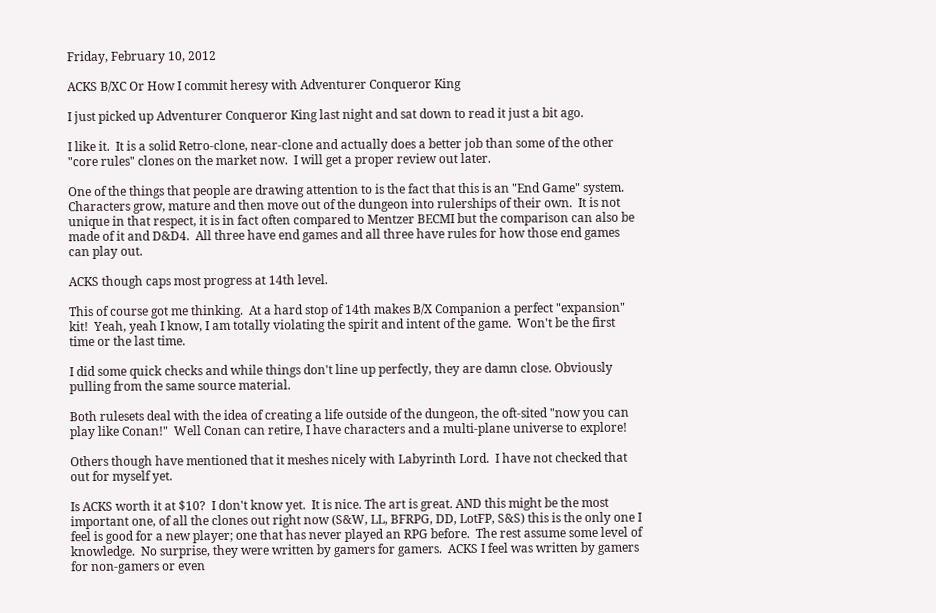Friday, February 10, 2012

ACKS B/XC Or How I commit heresy with Adventurer Conqueror King

I just picked up Adventurer Conqueror King last night and sat down to read it just a bit ago.

I like it.  It is a solid Retro-clone, near-clone and actually does a better job than some of the other "core rules" clones on the market now.  I will get a proper review out later.

One of the things that people are drawing attention to is the fact that this is an "End Game" system.  Characters grow, mature and then move out of the dungeon into rulerships of their own.  It is not unique in that respect, it is in fact often compared to Mentzer BECMI but the comparison can also be made of it and D&D4.  All three have end games and all three have rules for how those end games can play out.

ACKS though caps most progress at 14th level.

This of course got me thinking.  At a hard stop of 14th makes B/X Companion a perfect "expansion" kit!  Yeah, yeah I know, I am totally violating the spirit and intent of the game.  Won't be the first time or the last time.

I did some quick checks and while things don't line up perfectly, they are damn close. Obviously pulling from the same source material.

Both rulesets deal with the idea of creating a life outside of the dungeon, the oft-sited "now you can play like Conan!"  Well Conan can retire, I have characters and a multi-plane universe to explore!

Others though have mentioned that it meshes nicely with Labyrinth Lord.  I have not checked that out for myself yet.

Is ACKS worth it at $10?  I don't know yet.  It is nice. The art is great. AND this might be the most important one, of all the clones out right now (S&W, LL, BFRPG, DD, LotFP, S&S) this is the only one I feel is good for a new player; one that has never played an RPG before.  The rest assume some level of knowledge.  No surprise, they were written by gamers for gamers.  ACKS I feel was written by gamers for non-gamers or even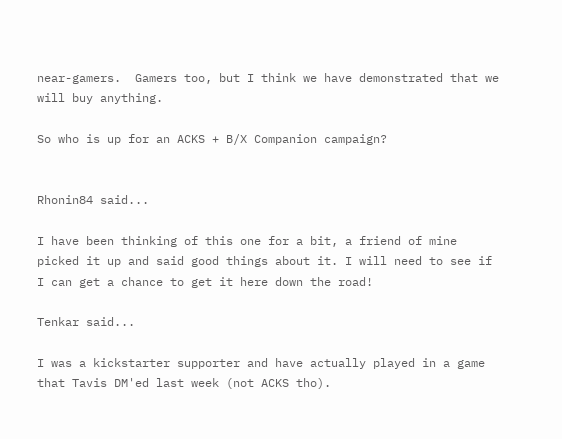near-gamers.  Gamers too, but I think we have demonstrated that we will buy anything.

So who is up for an ACKS + B/X Companion campaign?


Rhonin84 said...

I have been thinking of this one for a bit, a friend of mine picked it up and said good things about it. I will need to see if I can get a chance to get it here down the road!

Tenkar said...

I was a kickstarter supporter and have actually played in a game that Tavis DM'ed last week (not ACKS tho).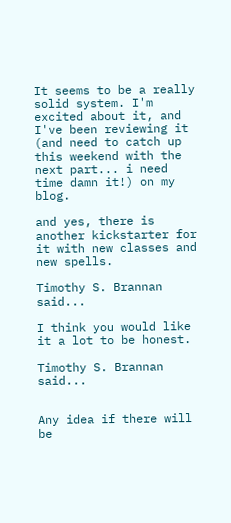It seems to be a really solid system. I'm excited about it, and I've been reviewing it (and need to catch up this weekend with the next part... i need time damn it!) on my blog.

and yes, there is another kickstarter for it with new classes and new spells.

Timothy S. Brannan said...

I think you would like it a lot to be honest.

Timothy S. Brannan said...


Any idea if there will be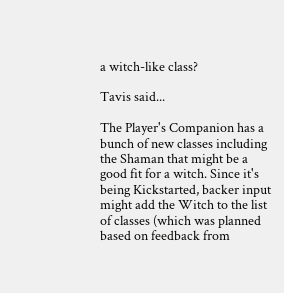a witch-like class?

Tavis said...

The Player's Companion has a bunch of new classes including the Shaman that might be a good fit for a witch. Since it's being Kickstarted, backer input might add the Witch to the list of classes (which was planned based on feedback from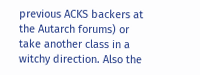previous ACKS backers at the Autarch forums) or take another class in a witchy direction. Also the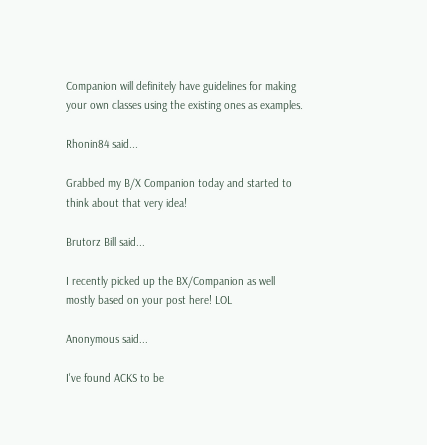Companion will definitely have guidelines for making your own classes using the existing ones as examples.

Rhonin84 said...

Grabbed my B/X Companion today and started to think about that very idea!

Brutorz Bill said...

I recently picked up the BX/Companion as well mostly based on your post here! LOL

Anonymous said...

I've found ACKS to be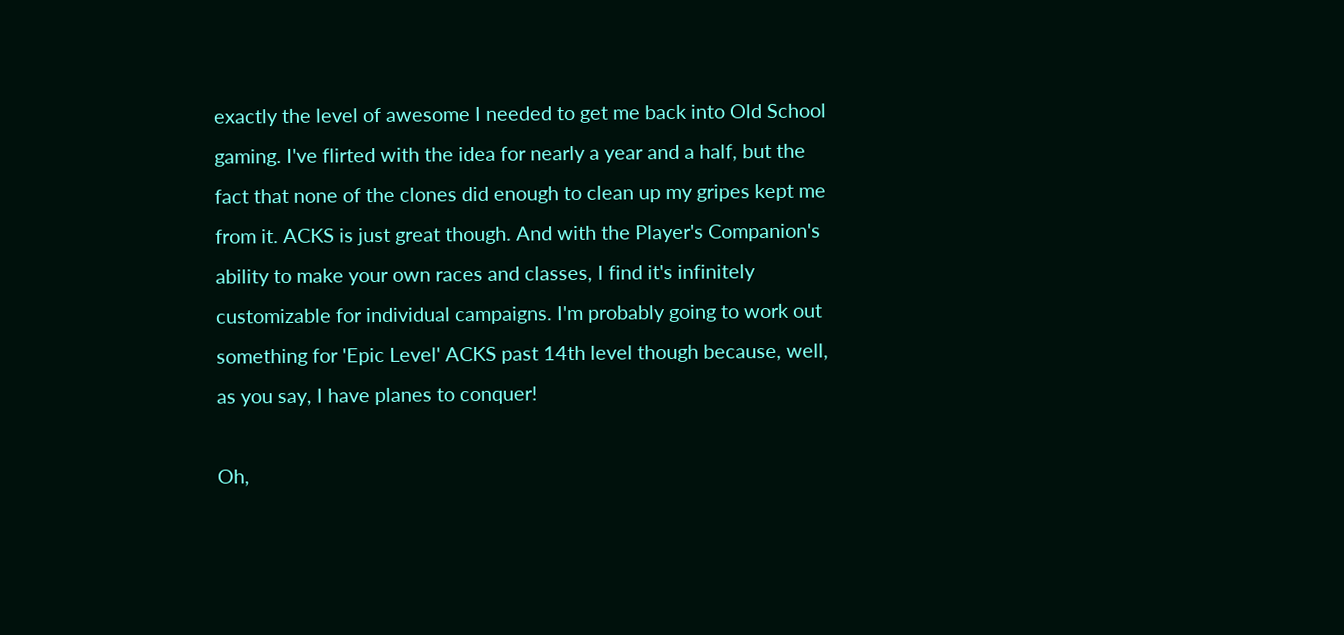exactly the level of awesome I needed to get me back into Old School gaming. I've flirted with the idea for nearly a year and a half, but the fact that none of the clones did enough to clean up my gripes kept me from it. ACKS is just great though. And with the Player's Companion's ability to make your own races and classes, I find it's infinitely customizable for individual campaigns. I'm probably going to work out something for 'Epic Level' ACKS past 14th level though because, well, as you say, I have planes to conquer!

Oh,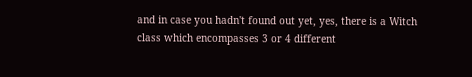and in case you hadn't found out yet, yes, there is a Witch class which encompasses 3 or 4 different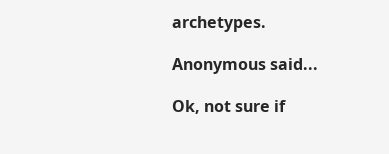archetypes.

Anonymous said...

Ok, not sure if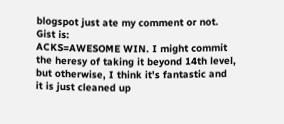blogspot just ate my comment or not. Gist is:
ACKS=AWESOME WIN. I might commit the heresy of taking it beyond 14th level, but otherwise, I think it's fantastic and it is just cleaned up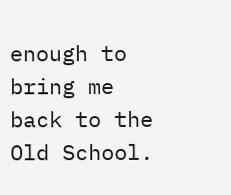enough to bring me back to the Old School.